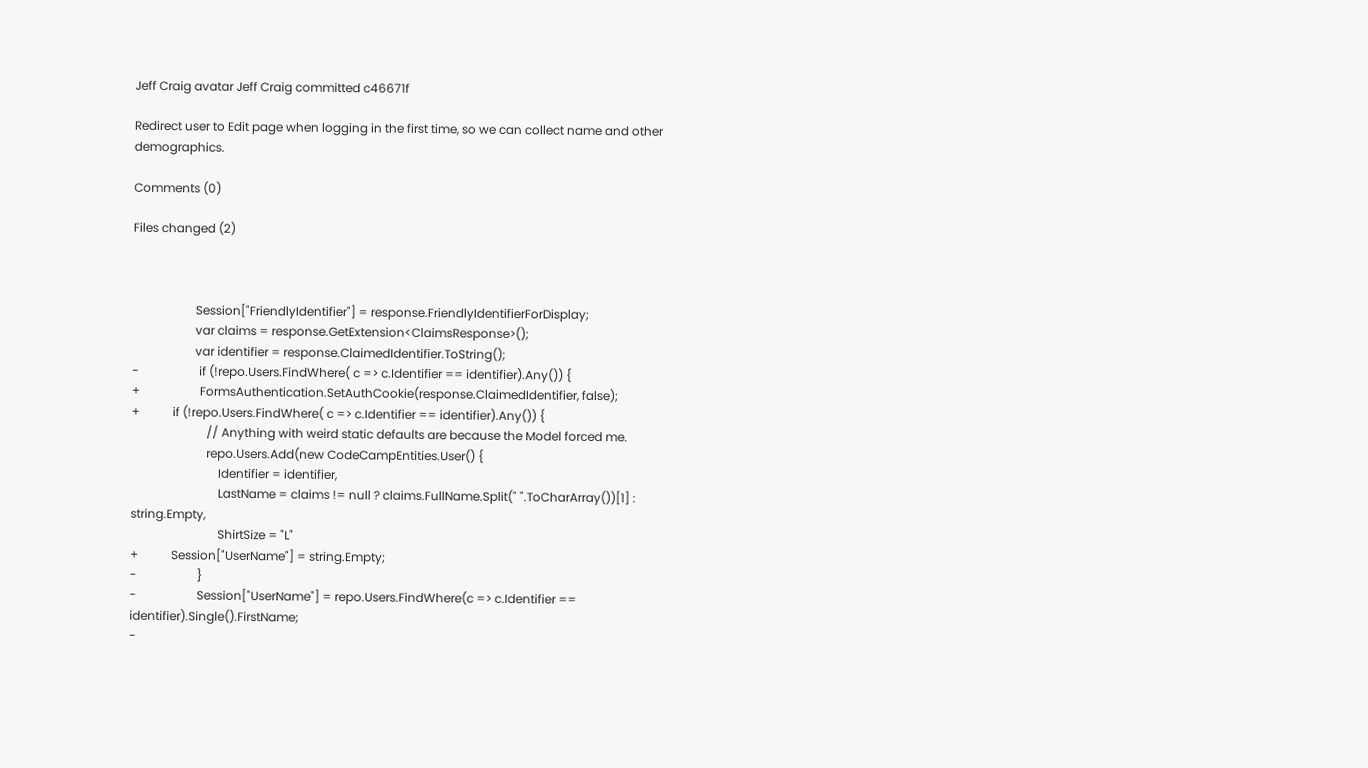Jeff Craig avatar Jeff Craig committed c46671f

Redirect user to Edit page when logging in the first time, so we can collect name and other demographics.

Comments (0)

Files changed (2)



                     Session["FriendlyIdentifier"] = response.FriendlyIdentifierForDisplay;
                     var claims = response.GetExtension<ClaimsResponse>();
                     var identifier = response.ClaimedIdentifier.ToString();
-                    if (!repo.Users.FindWhere( c => c.Identifier == identifier).Any()) {
+                    FormsAuthentication.SetAuthCookie(response.ClaimedIdentifier, false);
+           if (!repo.Users.FindWhere( c => c.Identifier == identifier).Any()) {
                         // Anything with weird static defaults are because the Model forced me.
                         repo.Users.Add(new CodeCampEntities.User() {
                             Identifier = identifier,
                             LastName = claims != null ? claims.FullName.Split(" ".ToCharArray())[1] : string.Empty,
                             ShirtSize = "L"
+           Session["UserName"] = string.Empty;
-                    }
-                    Session["UserName"] = repo.Users.FindWhere(c => c.Identifier == identifier).Single().FirstName;
-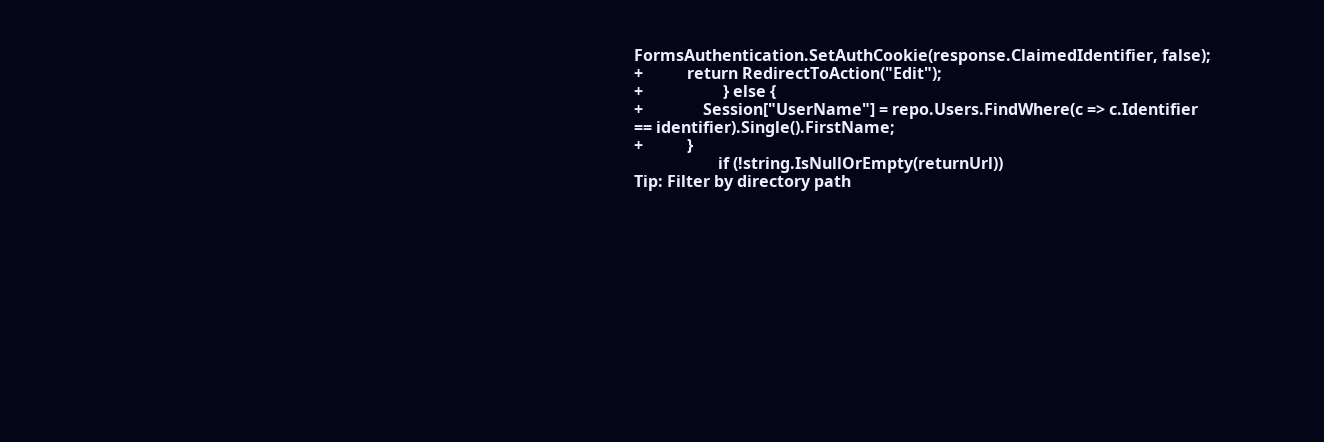FormsAuthentication.SetAuthCookie(response.ClaimedIdentifier, false);
+           return RedirectToAction("Edit");
+                    } else {
+               Session["UserName"] = repo.Users.FindWhere(c => c.Identifier == identifier).Single().FirstName;
+           }
                     if (!string.IsNullOrEmpty(returnUrl))
Tip: Filter by directory path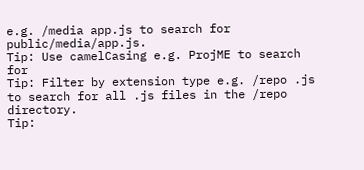e.g. /media app.js to search for public/media/app.js.
Tip: Use camelCasing e.g. ProjME to search for
Tip: Filter by extension type e.g. /repo .js to search for all .js files in the /repo directory.
Tip: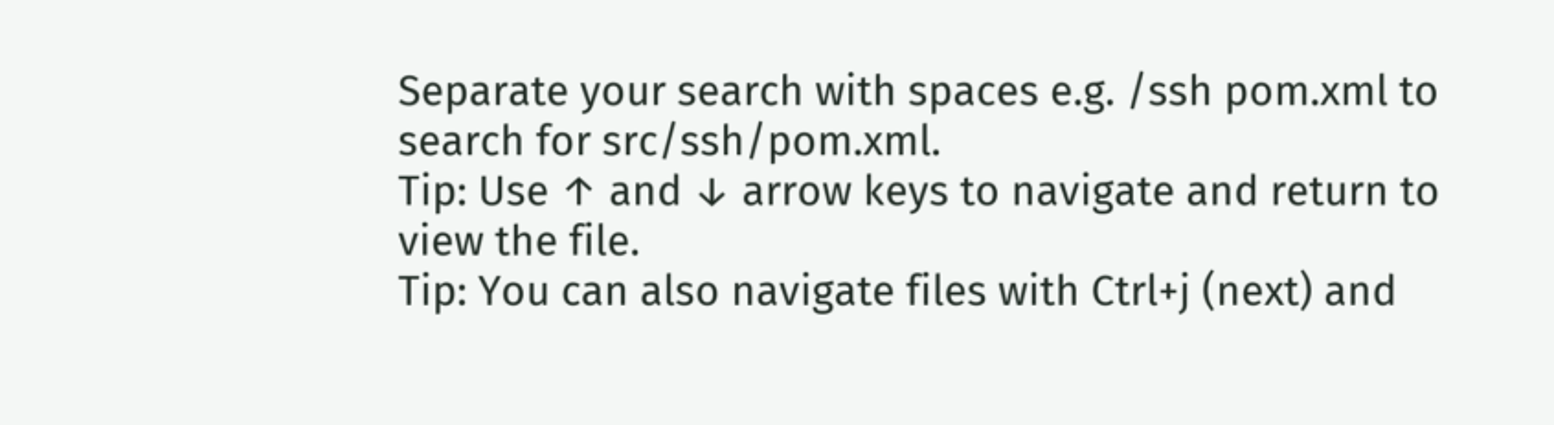Separate your search with spaces e.g. /ssh pom.xml to search for src/ssh/pom.xml.
Tip: Use ↑ and ↓ arrow keys to navigate and return to view the file.
Tip: You can also navigate files with Ctrl+j (next) and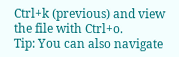Ctrl+k (previous) and view the file with Ctrl+o.
Tip: You can also navigate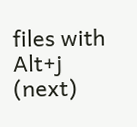files with Alt+j (next)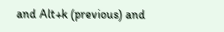and Alt+k (previous) and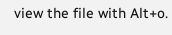view the file with Alt+o.